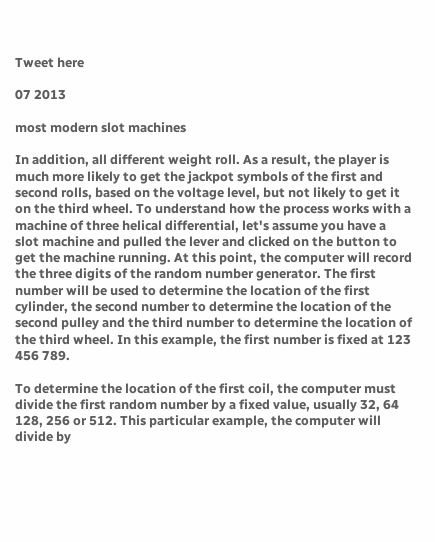Tweet here

07 2013

most modern slot machines

In addition, all different weight roll. As a result, the player is much more likely to get the jackpot symbols of the first and second rolls, based on the voltage level, but not likely to get it on the third wheel. To understand how the process works with a machine of three helical differential, let's assume you have a slot machine and pulled the lever and clicked on the button to get the machine running. At this point, the computer will record the three digits of the random number generator. The first number will be used to determine the location of the first cylinder, the second number to determine the location of the second pulley and the third number to determine the location of the third wheel. In this example, the first number is fixed at 123 456 789.

To determine the location of the first coil, the computer must divide the first random number by a fixed value, usually 32, 64 128, 256 or 512. This particular example, the computer will divide by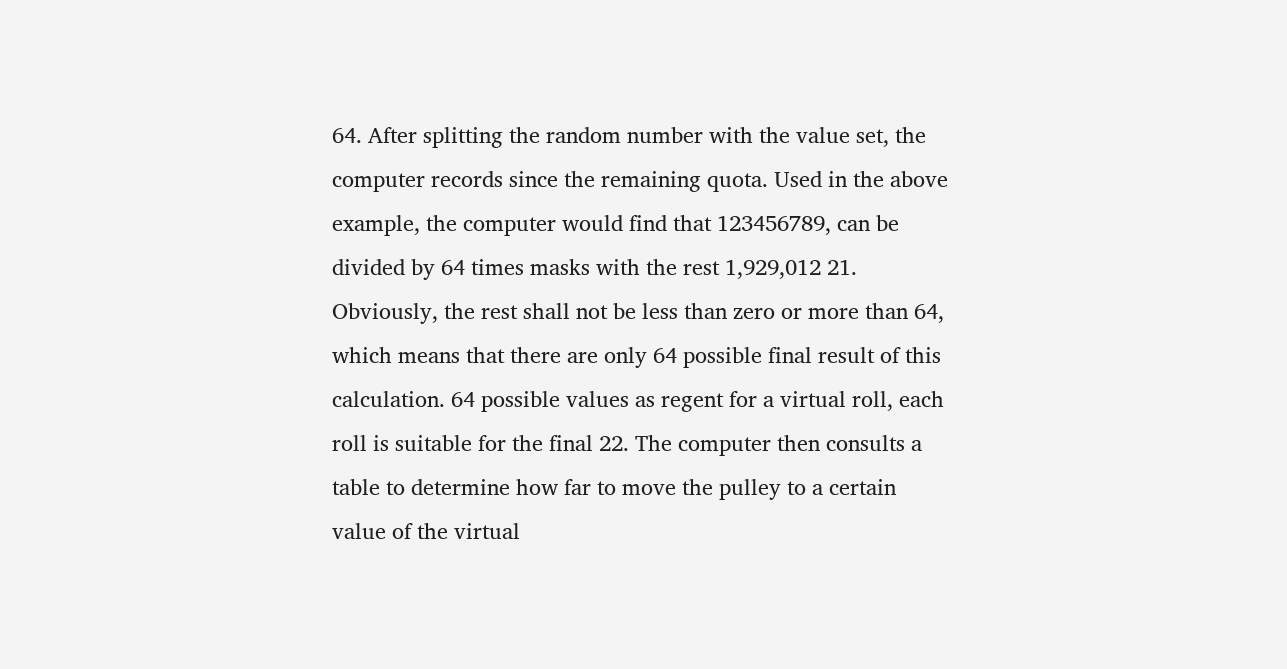64. After splitting the random number with the value set, the computer records since the remaining quota. Used in the above example, the computer would find that 123456789, can be divided by 64 times masks with the rest 1,929,012 21. Obviously, the rest shall not be less than zero or more than 64, which means that there are only 64 possible final result of this calculation. 64 possible values as regent for a virtual roll, each roll is suitable for the final 22. The computer then consults a table to determine how far to move the pulley to a certain value of the virtual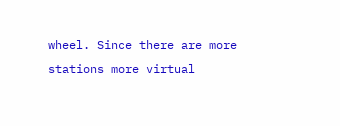wheel. Since there are more stations more virtual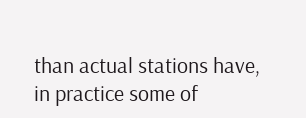than actual stations have, in practice some of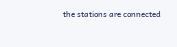the stations are connected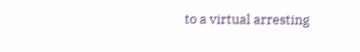to a virtual arresting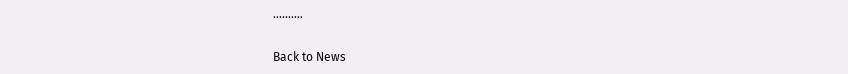..........

Back to News